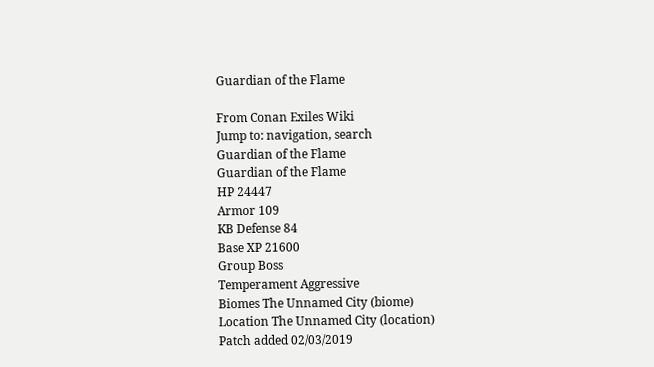Guardian of the Flame

From Conan Exiles Wiki
Jump to: navigation, search
Guardian of the Flame
Guardian of the Flame
HP 24447
Armor 109
KB Defense 84
Base XP 21600
Group Boss
Temperament Aggressive
Biomes The Unnamed City (biome)
Location The Unnamed City (location)
Patch added 02/03/2019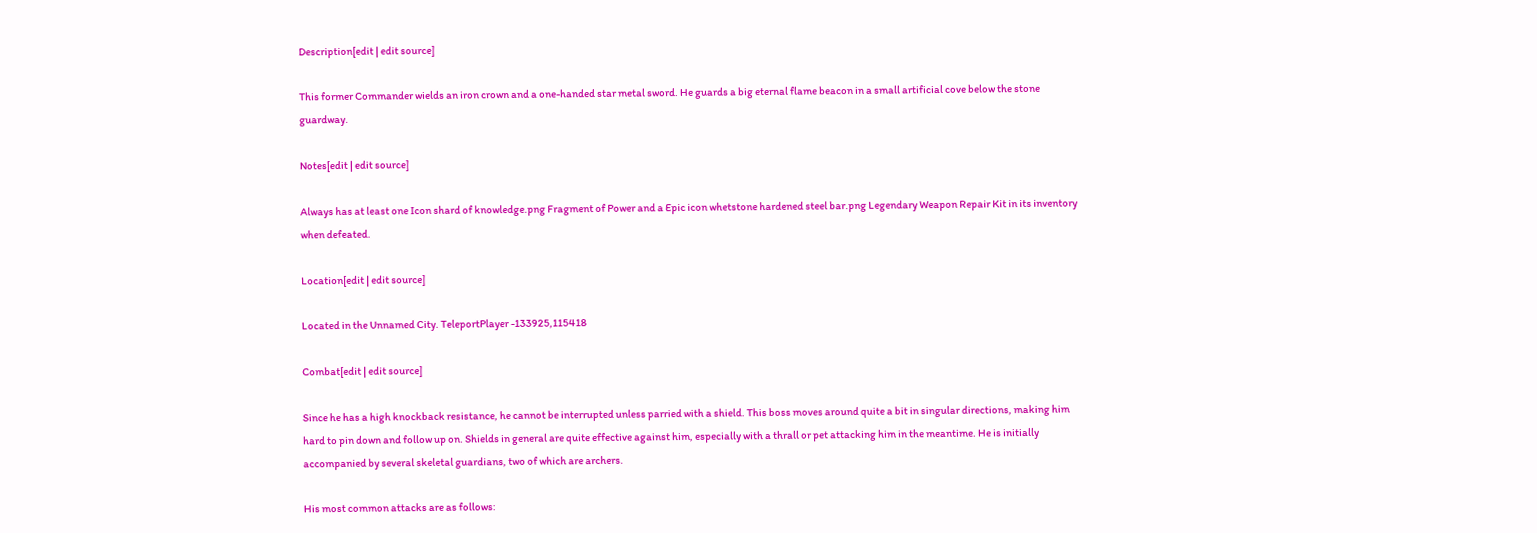Description[edit | edit source]

This former Commander wields an iron crown and a one-handed star metal sword. He guards a big eternal flame beacon in a small artificial cove below the stone guardway.

Notes[edit | edit source]

Always has at least one Icon shard of knowledge.png Fragment of Power and a Epic icon whetstone hardened steel bar.png Legendary Weapon Repair Kit in its inventory when defeated.

Location[edit | edit source]

Located in the Unnamed City. TeleportPlayer -133925,115418

Combat[edit | edit source]

Since he has a high knockback resistance, he cannot be interrupted unless parried with a shield. This boss moves around quite a bit in singular directions, making him hard to pin down and follow up on. Shields in general are quite effective against him, especially with a thrall or pet attacking him in the meantime. He is initially accompanied by several skeletal guardians, two of which are archers.

His most common attacks are as follows: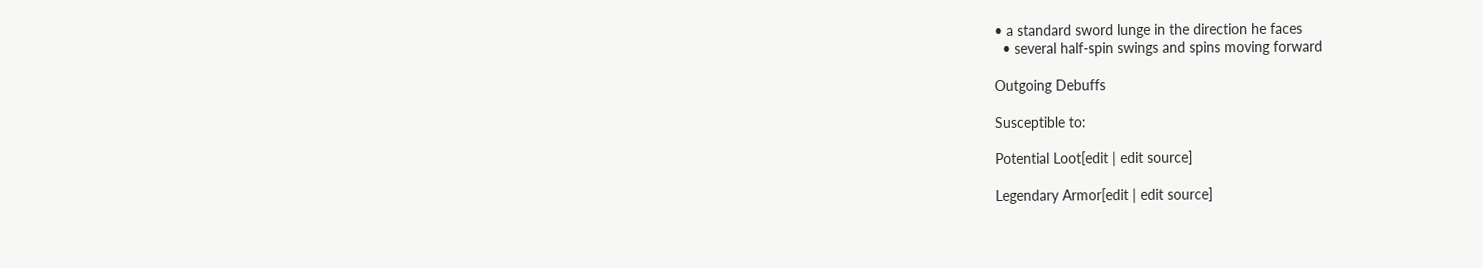• a standard sword lunge in the direction he faces
  • several half-spin swings and spins moving forward

Outgoing Debuffs

Susceptible to:

Potential Loot[edit | edit source]

Legendary Armor[edit | edit source]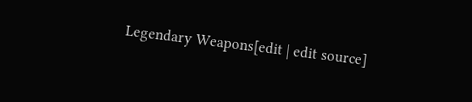Legendary Weapons[edit | edit source]